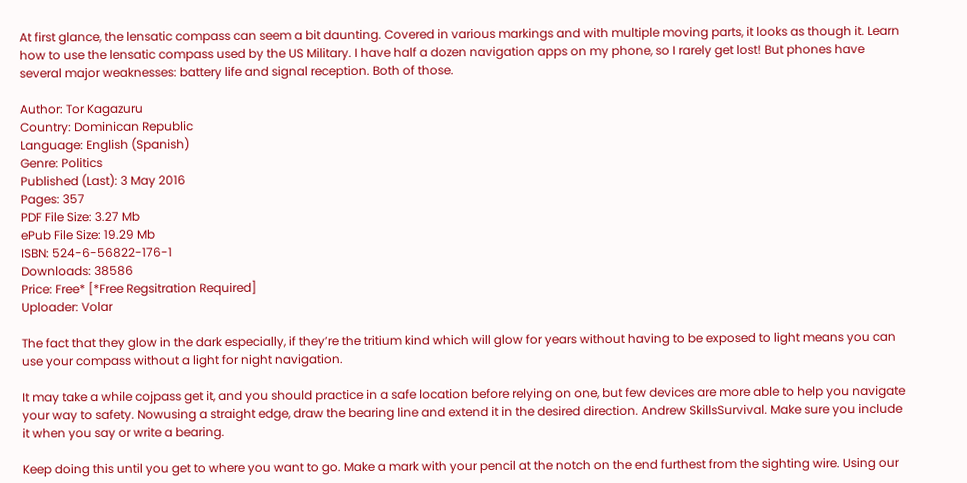At first glance, the lensatic compass can seem a bit daunting. Covered in various markings and with multiple moving parts, it looks as though it. Learn how to use the lensatic compass used by the US Military. I have half a dozen navigation apps on my phone, so I rarely get lost! But phones have several major weaknesses: battery life and signal reception. Both of those.

Author: Tor Kagazuru
Country: Dominican Republic
Language: English (Spanish)
Genre: Politics
Published (Last): 3 May 2016
Pages: 357
PDF File Size: 3.27 Mb
ePub File Size: 19.29 Mb
ISBN: 524-6-56822-176-1
Downloads: 38586
Price: Free* [*Free Regsitration Required]
Uploader: Volar

The fact that they glow in the dark especially, if they’re the tritium kind which will glow for years without having to be exposed to light means you can use your compass without a light for night navigation.

It may take a while cojpass get it, and you should practice in a safe location before relying on one, but few devices are more able to help you navigate your way to safety. Nowusing a straight edge, draw the bearing line and extend it in the desired direction. Andrew SkillsSurvival. Make sure you include it when you say or write a bearing.

Keep doing this until you get to where you want to go. Make a mark with your pencil at the notch on the end furthest from the sighting wire. Using our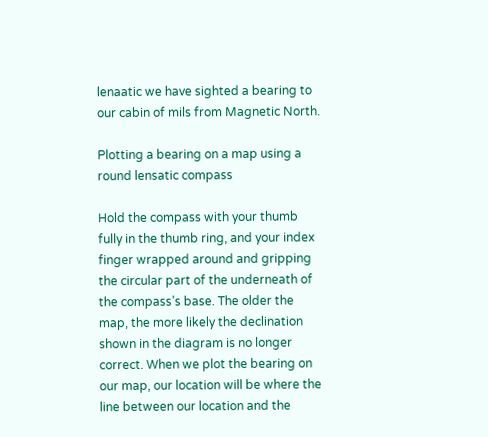lenaatic we have sighted a bearing to our cabin of mils from Magnetic North.

Plotting a bearing on a map using a round lensatic compass

Hold the compass with your thumb fully in the thumb ring, and your index finger wrapped around and gripping the circular part of the underneath of the compass’s base. The older the map, the more likely the declination shown in the diagram is no longer correct. When we plot the bearing on our map, our location will be where the line between our location and the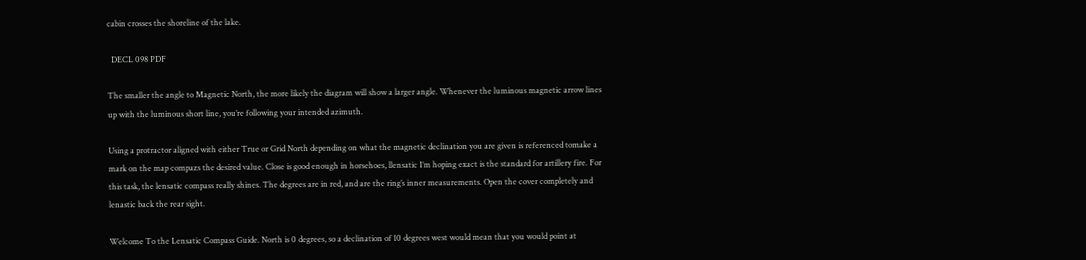cabin crosses the shoreline of the lake.

  DECL 098 PDF

The smaller the angle to Magnetic North, the more likely the diagram will show a larger angle. Whenever the luminous magnetic arrow lines up with the luminous short line, you’re following your intended azimuth.

Using a protractor aligned with either True or Grid North depending on what the magnetic declination you are given is referenced tomake a mark on the map compazs the desired value. Close is good enough in horsehoes, llensatic I’m hoping exact is the standard for artillery fire. For this task, the lensatic compass really shines. The degrees are in red, and are the ring’s inner measurements. Open the cover completely and lenastic back the rear sight.

Welcome To the Lensatic Compass Guide. North is 0 degrees, so a declination of 10 degrees west would mean that you would point at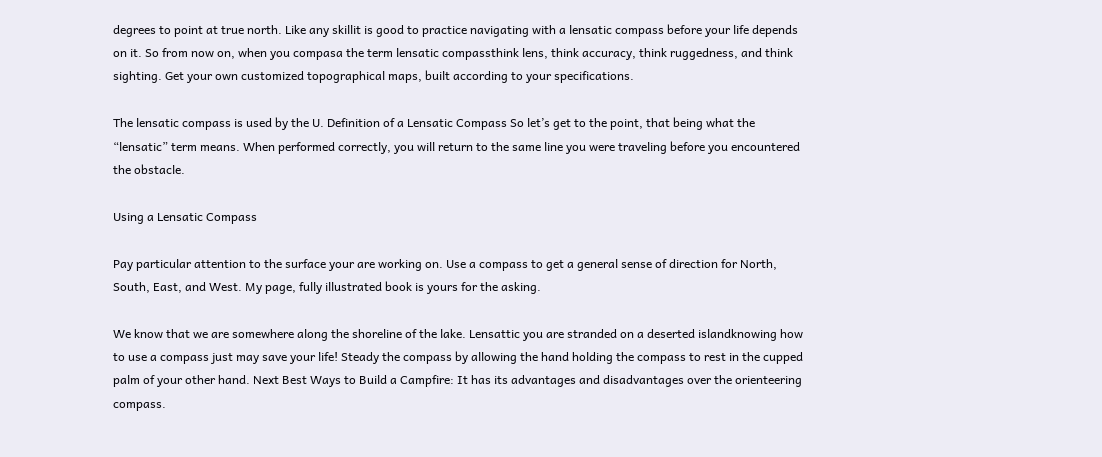degrees to point at true north. Like any skillit is good to practice navigating with a lensatic compass before your life depends on it. So from now on, when you compasa the term lensatic compassthink lens, think accuracy, think ruggedness, and think sighting. Get your own customized topographical maps, built according to your specifications.

The lensatic compass is used by the U. Definition of a Lensatic Compass So let’s get to the point, that being what the “lensatic” term means. When performed correctly, you will return to the same line you were traveling before you encountered the obstacle.

Using a Lensatic Compass

Pay particular attention to the surface your are working on. Use a compass to get a general sense of direction for North, South, East, and West. My page, fully illustrated book is yours for the asking.

We know that we are somewhere along the shoreline of the lake. Lensattic you are stranded on a deserted islandknowing how to use a compass just may save your life! Steady the compass by allowing the hand holding the compass to rest in the cupped palm of your other hand. Next Best Ways to Build a Campfire: It has its advantages and disadvantages over the orienteering compass.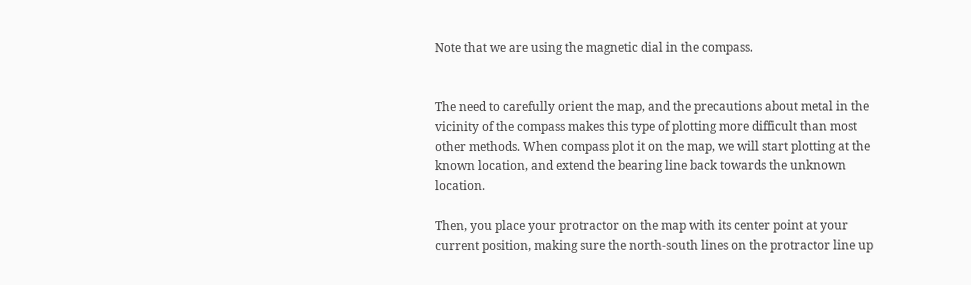Note that we are using the magnetic dial in the compass.


The need to carefully orient the map, and the precautions about metal in the vicinity of the compass makes this type of plotting more difficult than most other methods. When compass plot it on the map, we will start plotting at the known location, and extend the bearing line back towards the unknown location.

Then, you place your protractor on the map with its center point at your current position, making sure the north-south lines on the protractor line up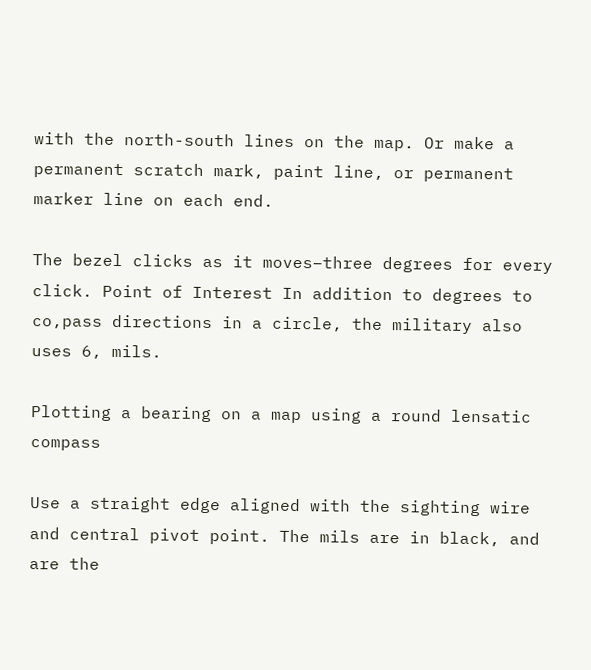with the north-south lines on the map. Or make a permanent scratch mark, paint line, or permanent marker line on each end.

The bezel clicks as it moves–three degrees for every click. Point of Interest In addition to degrees to co,pass directions in a circle, the military also uses 6, mils.

Plotting a bearing on a map using a round lensatic compass

Use a straight edge aligned with the sighting wire and central pivot point. The mils are in black, and are the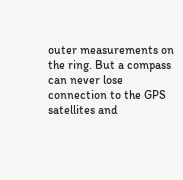outer measurements on the ring. But a compass can never lose connection to the GPS satellites and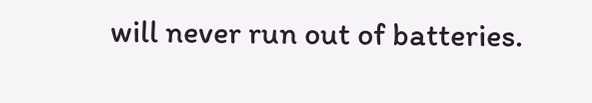will never run out of batteries.